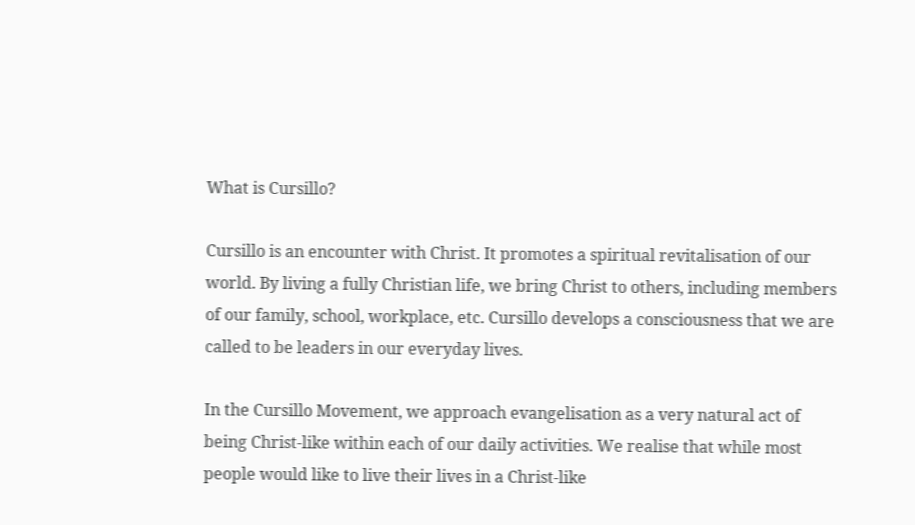What is Cursillo?

Cursillo is an encounter with Christ. It promotes a spiritual revitalisation of our world. By living a fully Christian life, we bring Christ to others, including members of our family, school, workplace, etc. Cursillo develops a consciousness that we are called to be leaders in our everyday lives.

In the Cursillo Movement, we approach evangelisation as a very natural act of being Christ-like within each of our daily activities. We realise that while most people would like to live their lives in a Christ-like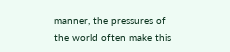manner, the pressures of the world often make this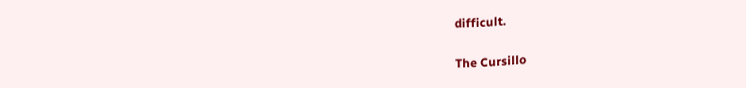difficult.

The Cursillo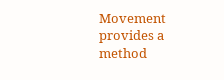Movement provides a method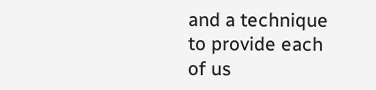and a technique to provide each of us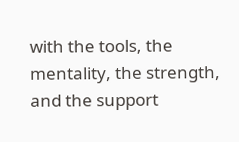with the tools, the mentality, the strength, and the support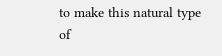to make this natural type of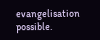evangelisation possible.